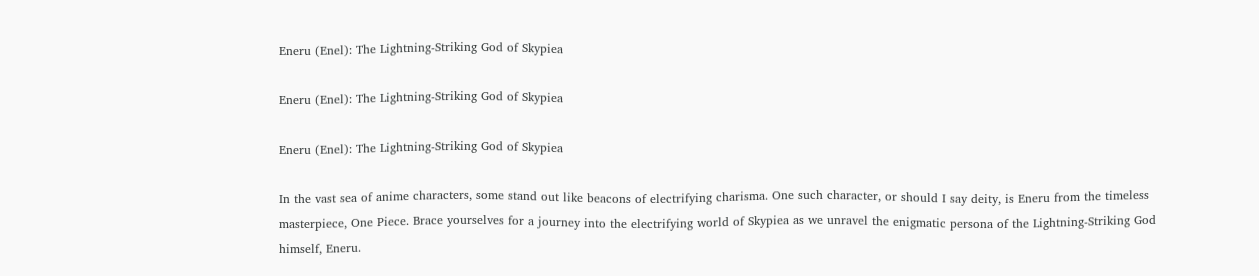Eneru (Enel): The Lightning-Striking God of Skypiea

Eneru (Enel): The Lightning-Striking God of Skypiea

Eneru (Enel): The Lightning-Striking God of Skypiea

In the vast sea of anime characters, some stand out like beacons of electrifying charisma. One such character, or should I say deity, is Eneru from the timeless masterpiece, One Piece. Brace yourselves for a journey into the electrifying world of Skypiea as we unravel the enigmatic persona of the Lightning-Striking God himself, Eneru.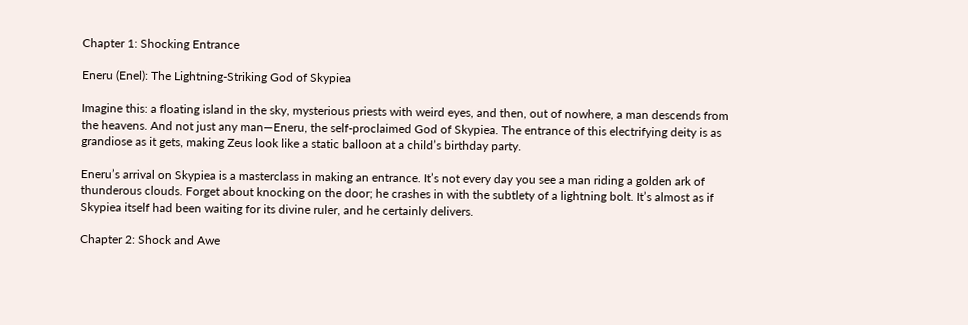Chapter 1: Shocking Entrance

Eneru (Enel): The Lightning-Striking God of Skypiea

Imagine this: a floating island in the sky, mysterious priests with weird eyes, and then, out of nowhere, a man descends from the heavens. And not just any man—Eneru, the self-proclaimed God of Skypiea. The entrance of this electrifying deity is as grandiose as it gets, making Zeus look like a static balloon at a child’s birthday party.

Eneru’s arrival on Skypiea is a masterclass in making an entrance. It’s not every day you see a man riding a golden ark of thunderous clouds. Forget about knocking on the door; he crashes in with the subtlety of a lightning bolt. It’s almost as if Skypiea itself had been waiting for its divine ruler, and he certainly delivers.

Chapter 2: Shock and Awe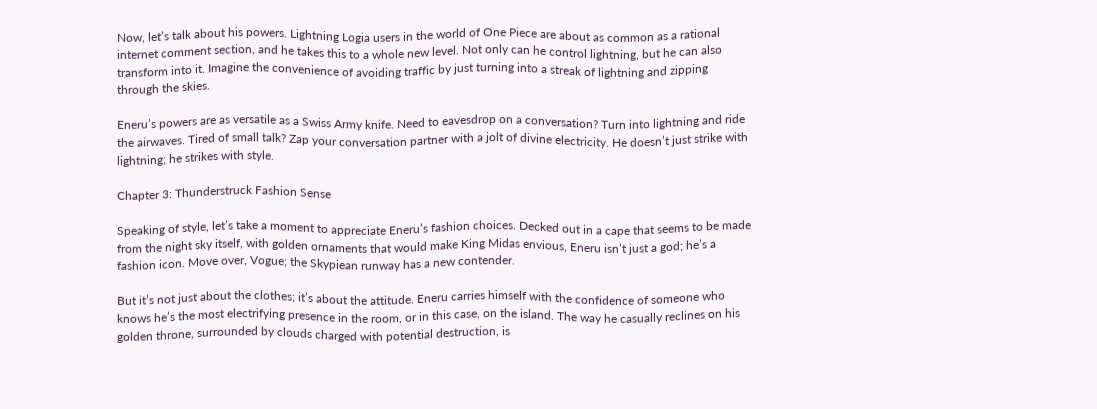Now, let’s talk about his powers. Lightning Logia users in the world of One Piece are about as common as a rational internet comment section, and he takes this to a whole new level. Not only can he control lightning, but he can also transform into it. Imagine the convenience of avoiding traffic by just turning into a streak of lightning and zipping through the skies.

Eneru’s powers are as versatile as a Swiss Army knife. Need to eavesdrop on a conversation? Turn into lightning and ride the airwaves. Tired of small talk? Zap your conversation partner with a jolt of divine electricity. He doesn’t just strike with lightning; he strikes with style.

Chapter 3: Thunderstruck Fashion Sense

Speaking of style, let’s take a moment to appreciate Eneru’s fashion choices. Decked out in a cape that seems to be made from the night sky itself, with golden ornaments that would make King Midas envious, Eneru isn’t just a god; he’s a fashion icon. Move over, Vogue; the Skypiean runway has a new contender.

But it’s not just about the clothes; it’s about the attitude. Eneru carries himself with the confidence of someone who knows he’s the most electrifying presence in the room, or in this case, on the island. The way he casually reclines on his golden throne, surrounded by clouds charged with potential destruction, is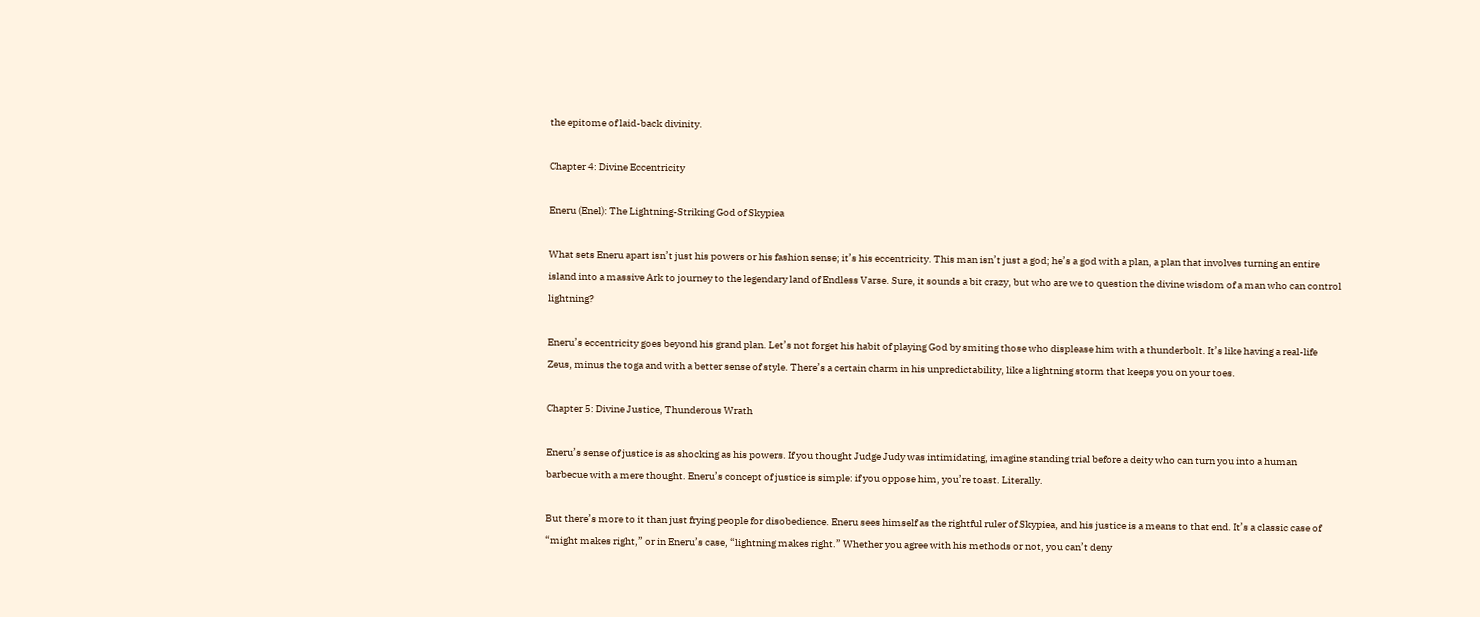the epitome of laid-back divinity.

Chapter 4: Divine Eccentricity

Eneru (Enel): The Lightning-Striking God of Skypiea

What sets Eneru apart isn’t just his powers or his fashion sense; it’s his eccentricity. This man isn’t just a god; he’s a god with a plan, a plan that involves turning an entire island into a massive Ark to journey to the legendary land of Endless Varse. Sure, it sounds a bit crazy, but who are we to question the divine wisdom of a man who can control lightning?

Eneru’s eccentricity goes beyond his grand plan. Let’s not forget his habit of playing God by smiting those who displease him with a thunderbolt. It’s like having a real-life Zeus, minus the toga and with a better sense of style. There’s a certain charm in his unpredictability, like a lightning storm that keeps you on your toes.

Chapter 5: Divine Justice, Thunderous Wrath

Eneru’s sense of justice is as shocking as his powers. If you thought Judge Judy was intimidating, imagine standing trial before a deity who can turn you into a human barbecue with a mere thought. Eneru’s concept of justice is simple: if you oppose him, you’re toast. Literally.

But there’s more to it than just frying people for disobedience. Eneru sees himself as the rightful ruler of Skypiea, and his justice is a means to that end. It’s a classic case of “might makes right,” or in Eneru’s case, “lightning makes right.” Whether you agree with his methods or not, you can’t deny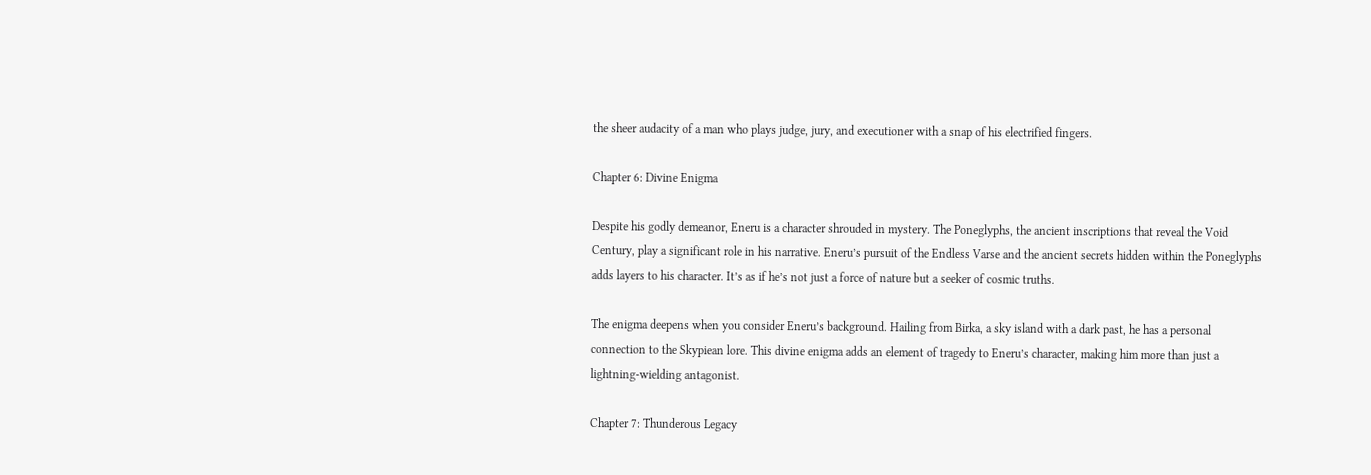the sheer audacity of a man who plays judge, jury, and executioner with a snap of his electrified fingers.

Chapter 6: Divine Enigma

Despite his godly demeanor, Eneru is a character shrouded in mystery. The Poneglyphs, the ancient inscriptions that reveal the Void Century, play a significant role in his narrative. Eneru’s pursuit of the Endless Varse and the ancient secrets hidden within the Poneglyphs adds layers to his character. It’s as if he’s not just a force of nature but a seeker of cosmic truths.

The enigma deepens when you consider Eneru’s background. Hailing from Birka, a sky island with a dark past, he has a personal connection to the Skypiean lore. This divine enigma adds an element of tragedy to Eneru’s character, making him more than just a lightning-wielding antagonist.

Chapter 7: Thunderous Legacy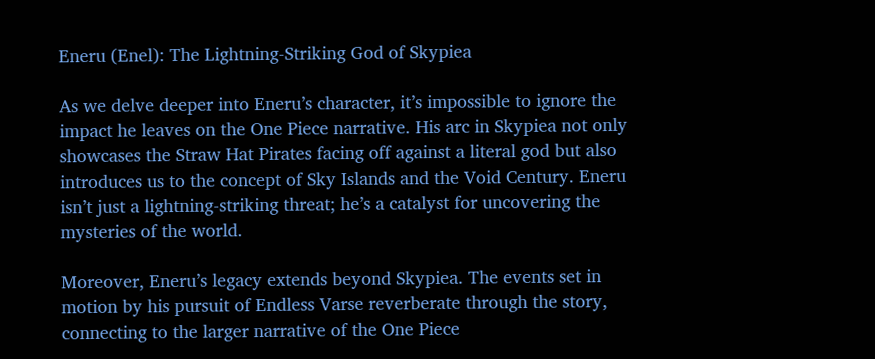Eneru (Enel): The Lightning-Striking God of Skypiea

As we delve deeper into Eneru’s character, it’s impossible to ignore the impact he leaves on the One Piece narrative. His arc in Skypiea not only showcases the Straw Hat Pirates facing off against a literal god but also introduces us to the concept of Sky Islands and the Void Century. Eneru isn’t just a lightning-striking threat; he’s a catalyst for uncovering the mysteries of the world.

Moreover, Eneru’s legacy extends beyond Skypiea. The events set in motion by his pursuit of Endless Varse reverberate through the story, connecting to the larger narrative of the One Piece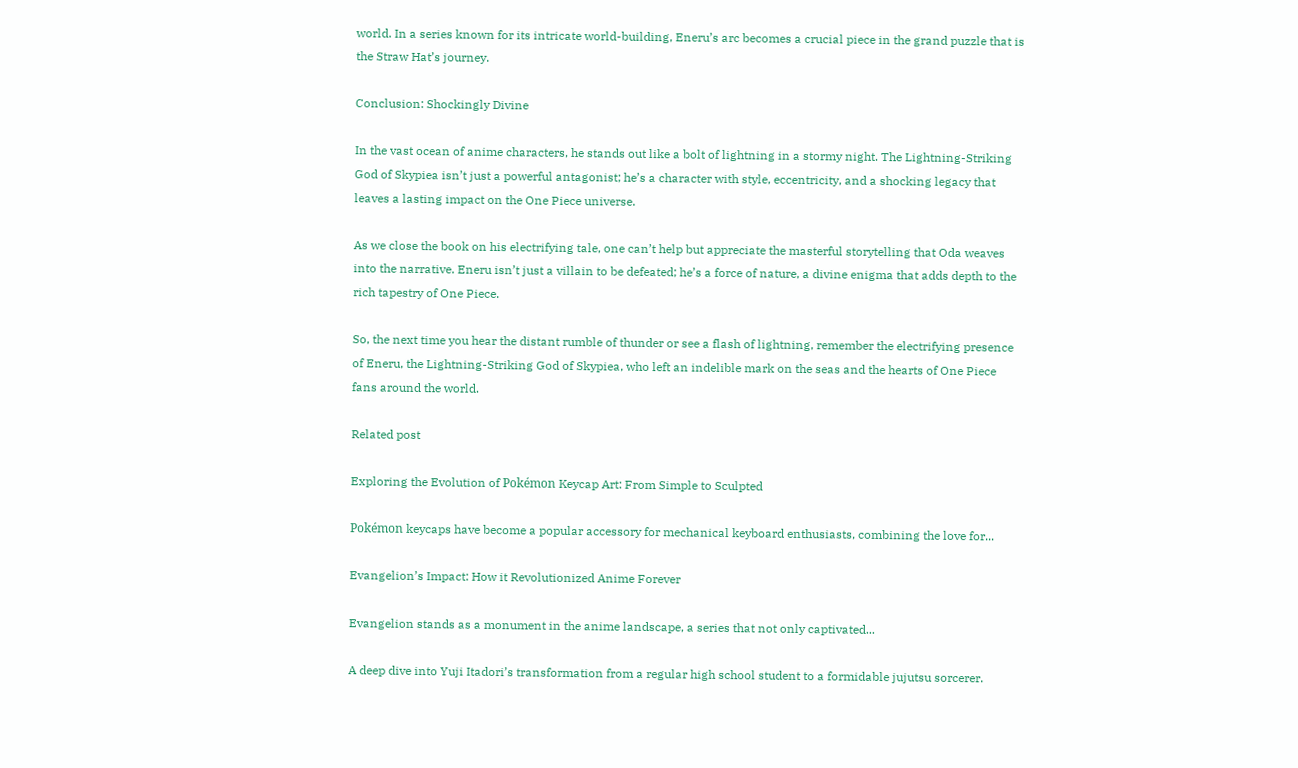world. In a series known for its intricate world-building, Eneru’s arc becomes a crucial piece in the grand puzzle that is the Straw Hat’s journey.

Conclusion: Shockingly Divine

In the vast ocean of anime characters, he stands out like a bolt of lightning in a stormy night. The Lightning-Striking God of Skypiea isn’t just a powerful antagonist; he’s a character with style, eccentricity, and a shocking legacy that leaves a lasting impact on the One Piece universe.

As we close the book on his electrifying tale, one can’t help but appreciate the masterful storytelling that Oda weaves into the narrative. Eneru isn’t just a villain to be defeated; he’s a force of nature, a divine enigma that adds depth to the rich tapestry of One Piece.

So, the next time you hear the distant rumble of thunder or see a flash of lightning, remember the electrifying presence of Eneru, the Lightning-Striking God of Skypiea, who left an indelible mark on the seas and the hearts of One Piece fans around the world.

Related post

Exploring the Evolution of Pokémon Keycap Art: From Simple to Sculpted

Pokémon keycaps have become a popular accessory for mechanical keyboard enthusiasts, combining the love for...

Evangelion’s Impact: How it Revolutionized Anime Forever

Evangelion stands as a monument in the anime landscape, a series that not only captivated...

A deep dive into Yuji Itadori’s transformation from a regular high school student to a formidable jujutsu sorcerer.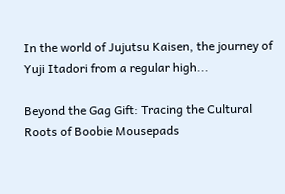In the world of Jujutsu Kaisen, the journey of Yuji Itadori from a regular high...

Beyond the Gag Gift: Tracing the Cultural Roots of Boobie Mousepads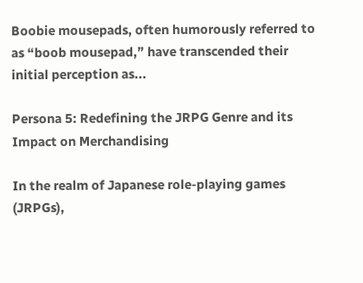Boobie mousepads, often humorously referred to as “boob mousepad,” have transcended their initial perception as...

Persona 5: Redefining the JRPG Genre and its Impact on Merchandising

In the realm of Japanese role-playing games (JRPGs),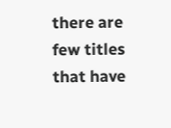there are few titles that have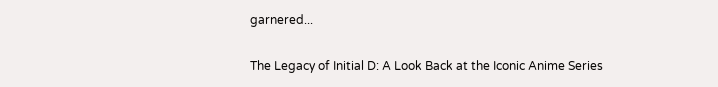garnered...

The Legacy of Initial D: A Look Back at the Iconic Anime Series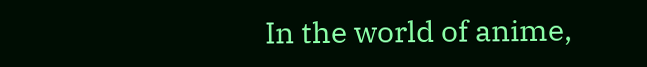In the world of anime,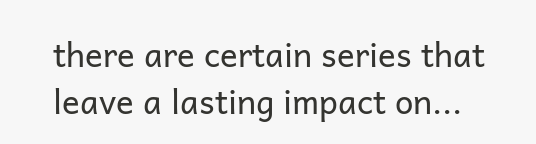there are certain series that leave a lasting impact on...